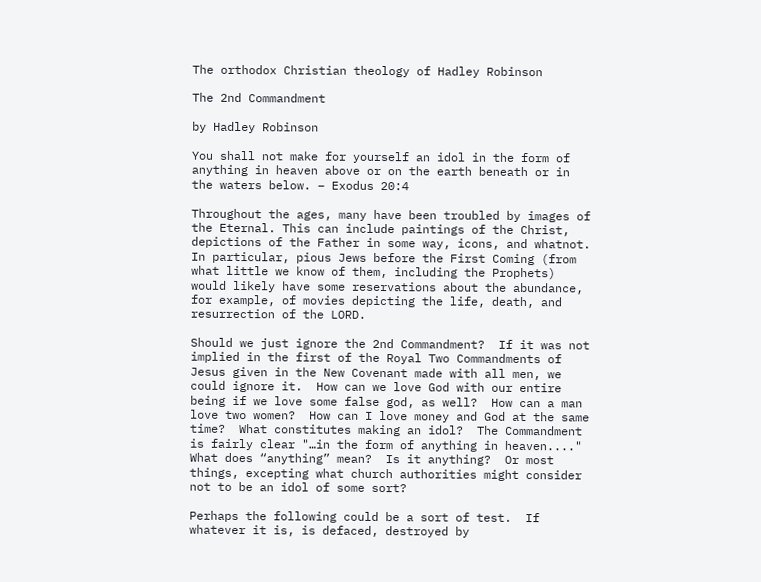The orthodox Christian theology of Hadley Robinson

The 2nd Commandment

by Hadley Robinson

You shall not make for yourself an idol in the form of anything in heaven above or on the earth beneath or in the waters below. – Exodus 20:4

Throughout the ages, many have been troubled by images of the Eternal. This can include paintings of the Christ, depictions of the Father in some way, icons, and whatnot.  In particular, pious Jews before the First Coming (from what little we know of them, including the Prophets) would likely have some reservations about the abundance, for example, of movies depicting the life, death, and resurrection of the LORD.

Should we just ignore the 2nd Commandment?  If it was not implied in the first of the Royal Two Commandments of Jesus given in the New Covenant made with all men, we could ignore it.  How can we love God with our entire being if we love some false god, as well?  How can a man love two women?  How can I love money and God at the same time?  What constitutes making an idol?  The Commandment is fairly clear "…in the form of anything in heaven...."  What does “anything” mean?  Is it anything?  Or most things, excepting what church authorities might consider not to be an idol of some sort?

Perhaps the following could be a sort of test.  If whatever it is, is defaced, destroyed by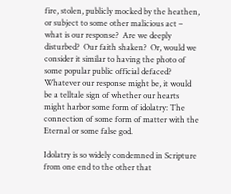fire, stolen, publicly mocked by the heathen, or subject to some other malicious act – what is our response?  Are we deeply disturbed?  Our faith shaken?  Or, would we consider it similar to having the photo of some popular public official defaced?  Whatever our response might be, it would be a telltale sign of whether our hearts might harbor some form of idolatry: The connection of some form of matter with the Eternal or some false god.

Idolatry is so widely condemned in Scripture from one end to the other that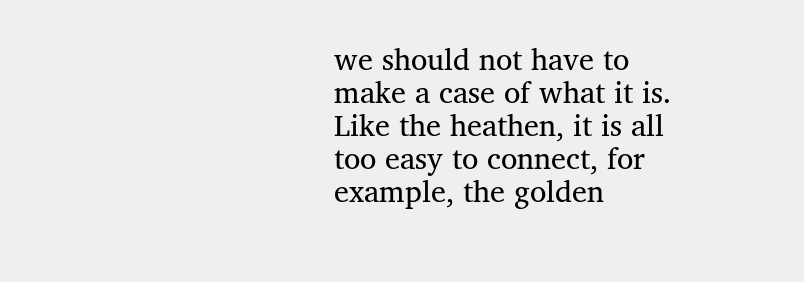we should not have to make a case of what it is.  Like the heathen, it is all too easy to connect, for example, the golden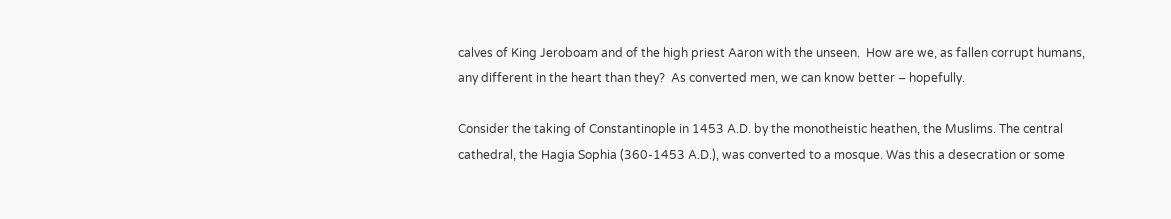calves of King Jeroboam and of the high priest Aaron with the unseen.  How are we, as fallen corrupt humans, any different in the heart than they?  As converted men, we can know better – hopefully.

Consider the taking of Constantinople in 1453 A.D. by the monotheistic heathen, the Muslims. The central cathedral, the Hagia Sophia (360-1453 A.D.), was converted to a mosque. Was this a desecration or some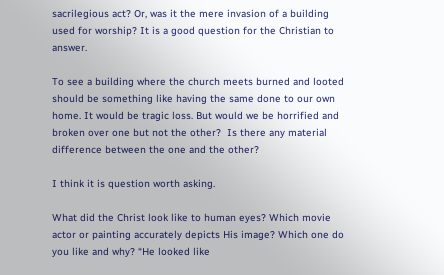sacrilegious act? Or, was it the mere invasion of a building used for worship? It is a good question for the Christian to answer.

To see a building where the church meets burned and looted should be something like having the same done to our own home. It would be tragic loss. But would we be horrified and broken over one but not the other?  Is there any material difference between the one and the other?

I think it is question worth asking.

What did the Christ look like to human eyes? Which movie actor or painting accurately depicts His image? Which one do you like and why? “He looked like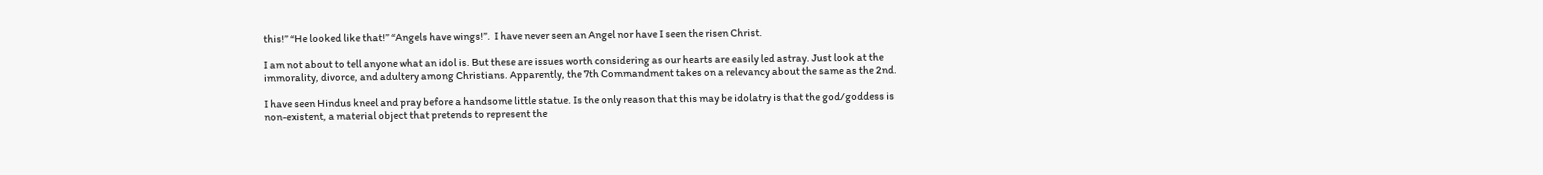this!” “He looked like that!” “Angels have wings!”.  I have never seen an Angel nor have I seen the risen Christ.

I am not about to tell anyone what an idol is. But these are issues worth considering as our hearts are easily led astray. Just look at the immorality, divorce, and adultery among Christians. Apparently, the 7th Commandment takes on a relevancy about the same as the 2nd.

I have seen Hindus kneel and pray before a handsome little statue. Is the only reason that this may be idolatry is that the god/goddess is non-existent, a material object that pretends to represent the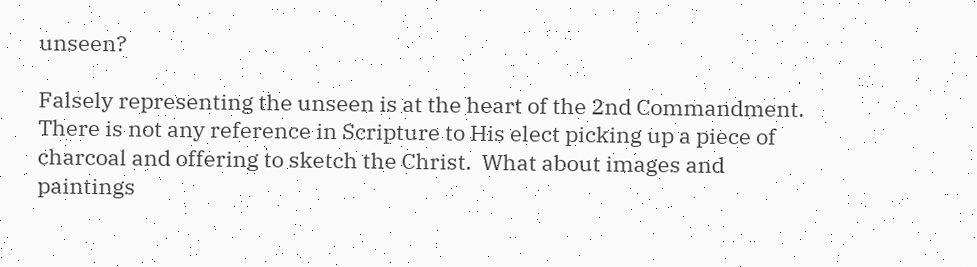unseen?

Falsely representing the unseen is at the heart of the 2nd Commandment.  There is not any reference in Scripture to His elect picking up a piece of charcoal and offering to sketch the Christ.  What about images and paintings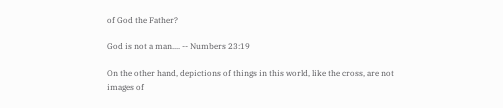of God the Father?

God is not a man.... -- Numbers 23:19

On the other hand, depictions of things in this world, like the cross, are not images of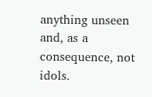anything unseen and, as a consequence, not idols.